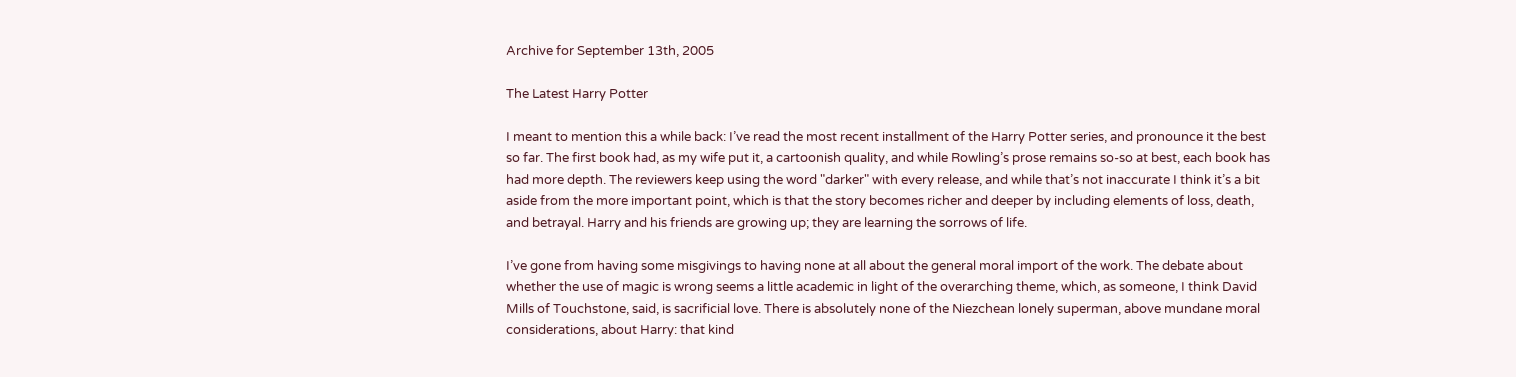Archive for September 13th, 2005

The Latest Harry Potter

I meant to mention this a while back: I’ve read the most recent installment of the Harry Potter series, and pronounce it the best so far. The first book had, as my wife put it, a cartoonish quality, and while Rowling’s prose remains so-so at best, each book has had more depth. The reviewers keep using the word "darker" with every release, and while that’s not inaccurate I think it’s a bit aside from the more important point, which is that the story becomes richer and deeper by including elements of loss, death, and betrayal. Harry and his friends are growing up; they are learning the sorrows of life.

I’ve gone from having some misgivings to having none at all about the general moral import of the work. The debate about whether the use of magic is wrong seems a little academic in light of the overarching theme, which, as someone, I think David Mills of Touchstone, said, is sacrificial love. There is absolutely none of the Niezchean lonely superman, above mundane moral considerations, about Harry: that kind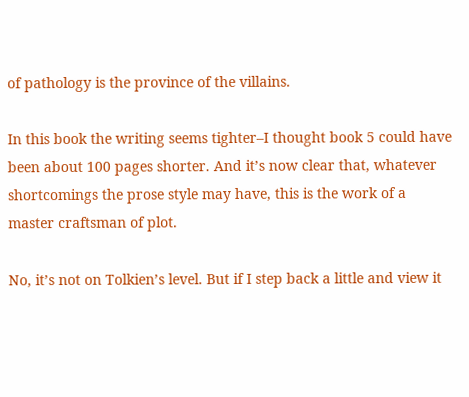of pathology is the province of the villains.

In this book the writing seems tighter–I thought book 5 could have been about 100 pages shorter. And it’s now clear that, whatever shortcomings the prose style may have, this is the work of a master craftsman of plot.

No, it’s not on Tolkien’s level. But if I step back a little and view it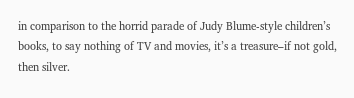in comparison to the horrid parade of Judy Blume-style children’s books, to say nothing of TV and movies, it’s a treasure–if not gold, then silver.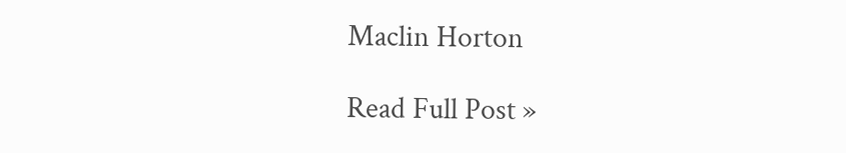Maclin Horton

Read Full Post »